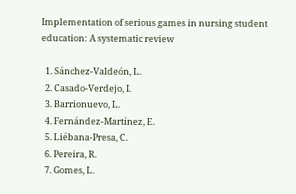Implementation of serious games in nursing student education: A systematic review

  1. Sánchez-Valdeón, L.
  2. Casado-Verdejo, I.
  3. Barrionuevo, L.
  4. Fernández-Martínez, E.
  5. Liébana-Presa, C.
  6. Pereira, R.
  7. Gomes, L.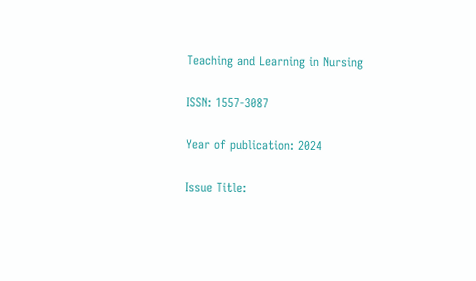Teaching and Learning in Nursing

ISSN: 1557-3087

Year of publication: 2024

Issue Title: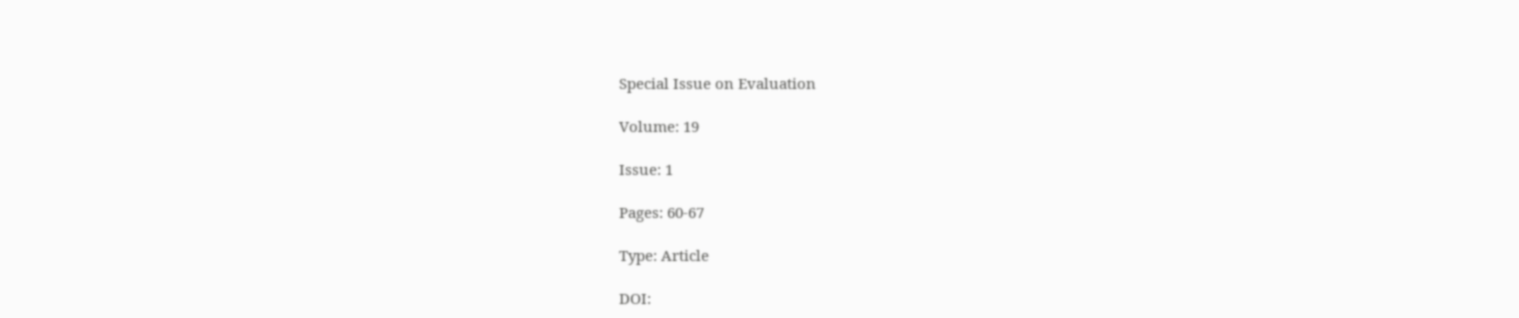Special Issue on Evaluation

Volume: 19

Issue: 1

Pages: 60-67

Type: Article

DOI: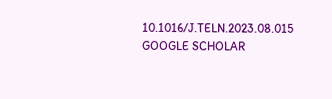10.1016/J.TELN.2023.08.015 GOOGLE SCHOLAR